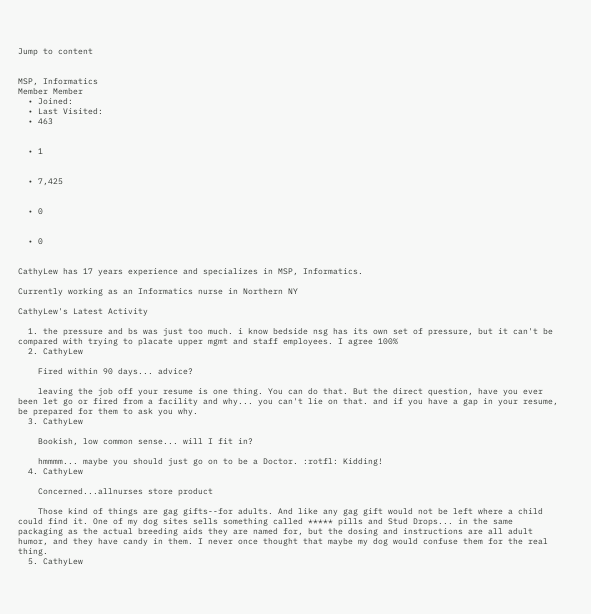Jump to content


MSP, Informatics
Member Member
  • Joined:
  • Last Visited:
  • 463


  • 1


  • 7,425


  • 0


  • 0


CathyLew has 17 years experience and specializes in MSP, Informatics.

Currently working as an Informatics nurse in Northern NY

CathyLew's Latest Activity

  1. the pressure and bs was just too much. i know bedside nsg has its own set of pressure, but it can't be compared with trying to placate upper mgmt and staff employees. I agree 100%
  2. CathyLew

    Fired within 90 days... advice?

    leaving the job off your resume is one thing. You can do that. But the direct question, have you ever been let go or fired from a facility and why... you can't lie on that. and if you have a gap in your resume, be prepared for them to ask you why.
  3. CathyLew

    Bookish, low common sense... will I fit in?

    hmmmm... maybe you should just go on to be a Doctor. :rotfl: Kidding!
  4. CathyLew

    Concerned...allnurses store product

    Those kind of things are gag gifts--for adults. And like any gag gift would not be left where a child could find it. One of my dog sites sells something called ***** pills and Stud Drops... in the same packaging as the actual breeding aids they are named for, but the dosing and instructions are all adult humor, and they have candy in them. I never once thought that maybe my dog would confuse them for the real thing.
  5. CathyLew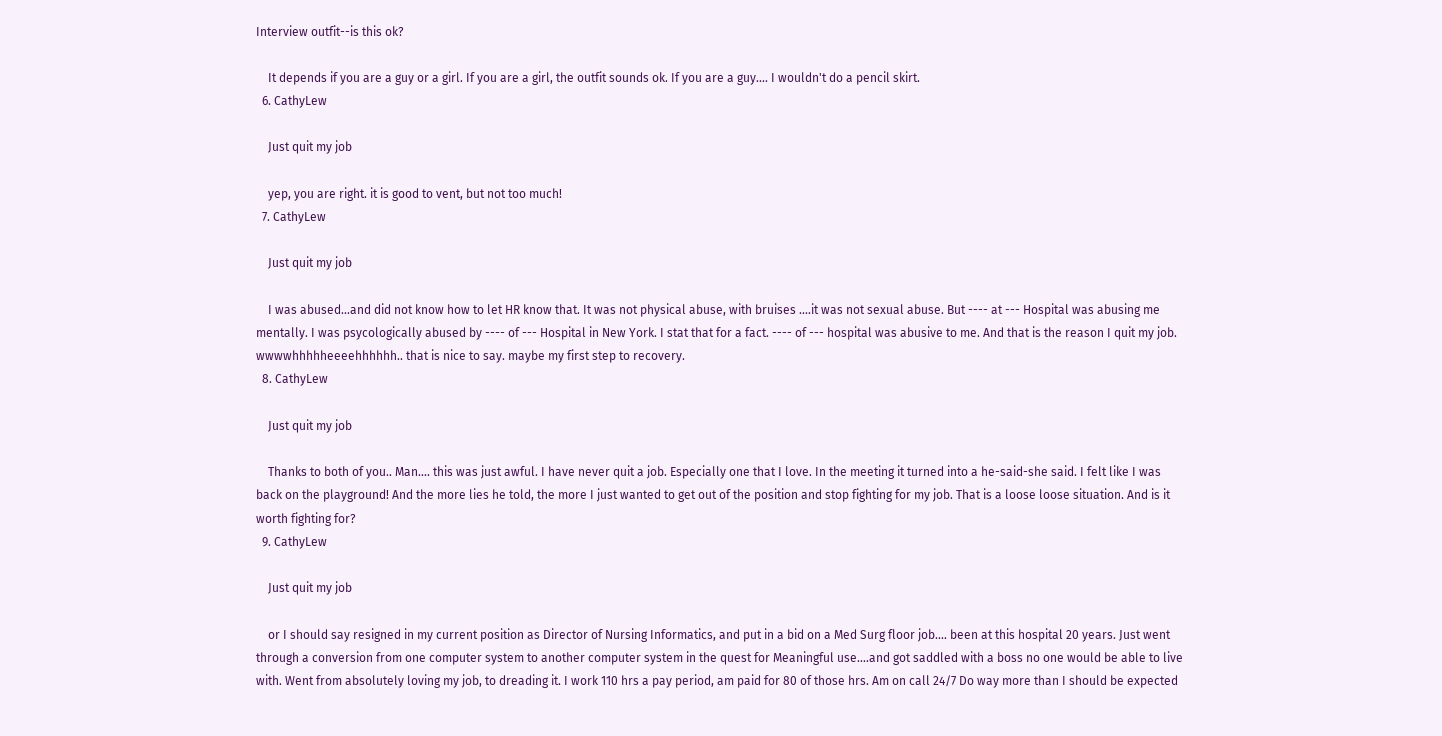Interview outfit--is this ok?

    It depends if you are a guy or a girl. If you are a girl, the outfit sounds ok. If you are a guy.... I wouldn't do a pencil skirt.
  6. CathyLew

    Just quit my job

    yep, you are right. it is good to vent, but not too much!
  7. CathyLew

    Just quit my job

    I was abused...and did not know how to let HR know that. It was not physical abuse, with bruises ....it was not sexual abuse. But ---- at --- Hospital was abusing me mentally. I was psycologically abused by ---- of --- Hospital in New York. I stat that for a fact. ---- of --- hospital was abusive to me. And that is the reason I quit my job. wwwwhhhhheeeehhhhhh.. that is nice to say. maybe my first step to recovery.
  8. CathyLew

    Just quit my job

    Thanks to both of you.. Man.... this was just awful. I have never quit a job. Especially one that I love. In the meeting it turned into a he-said-she said. I felt like I was back on the playground! And the more lies he told, the more I just wanted to get out of the position and stop fighting for my job. That is a loose loose situation. And is it worth fighting for?
  9. CathyLew

    Just quit my job

    or I should say resigned in my current position as Director of Nursing Informatics, and put in a bid on a Med Surg floor job.... been at this hospital 20 years. Just went through a conversion from one computer system to another computer system in the quest for Meaningful use....and got saddled with a boss no one would be able to live with. Went from absolutely loving my job, to dreading it. I work 110 hrs a pay period, am paid for 80 of those hrs. Am on call 24/7 Do way more than I should be expected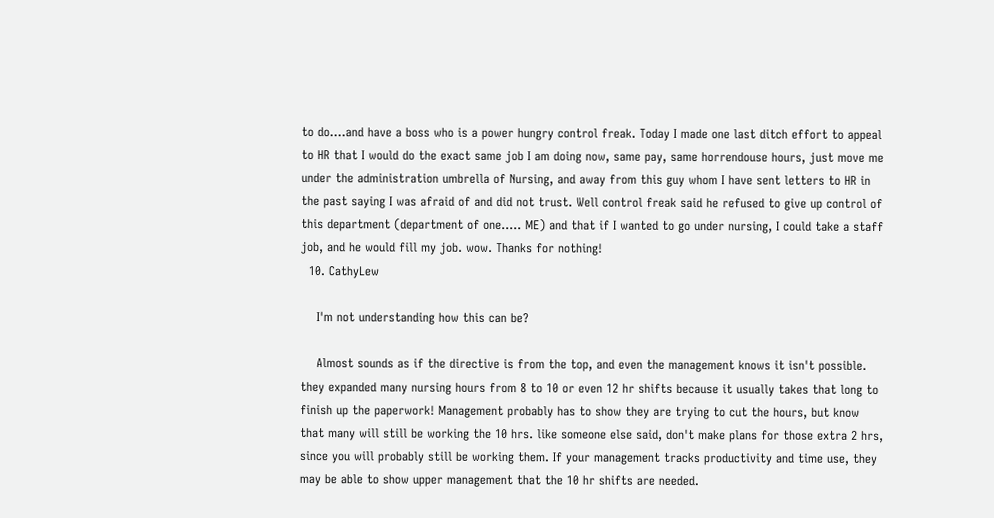to do....and have a boss who is a power hungry control freak. Today I made one last ditch effort to appeal to HR that I would do the exact same job I am doing now, same pay, same horrendouse hours, just move me under the administration umbrella of Nursing, and away from this guy whom I have sent letters to HR in the past saying I was afraid of and did not trust. Well control freak said he refused to give up control of this department (department of one..... ME) and that if I wanted to go under nursing, I could take a staff job, and he would fill my job. wow. Thanks for nothing!
  10. CathyLew

    I'm not understanding how this can be?

    Almost sounds as if the directive is from the top, and even the management knows it isn't possible. they expanded many nursing hours from 8 to 10 or even 12 hr shifts because it usually takes that long to finish up the paperwork! Management probably has to show they are trying to cut the hours, but know that many will still be working the 10 hrs. like someone else said, don't make plans for those extra 2 hrs, since you will probably still be working them. If your management tracks productivity and time use, they may be able to show upper management that the 10 hr shifts are needed.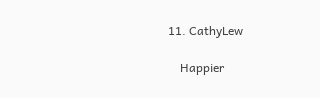11. CathyLew

    Happier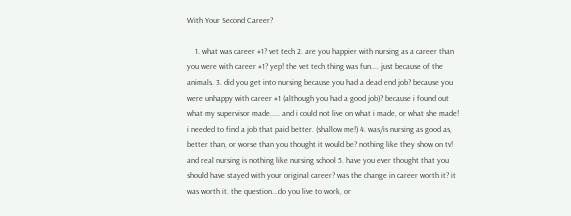With Your Second Career?

    1. what was career #1? vet tech 2. are you happier with nursing as a career than you were with career #1? yep! the vet tech thing was fun.... just because of the animals. 3. did you get into nursing because you had a dead end job? because you were unhappy with career #1 (although you had a good job)? because i found out what my supervisor made..... and i could not live on what i made, or what she made! i needed to find a job that paid better. (shallow me!) 4. was/is nursing as good as, better than, or worse than you thought it would be? nothing like they show on tv! and real nursing is nothing like nursing school 5. have you ever thought that you should have stayed with your original career? was the change in career worth it? it was worth it. the question...do you live to work, or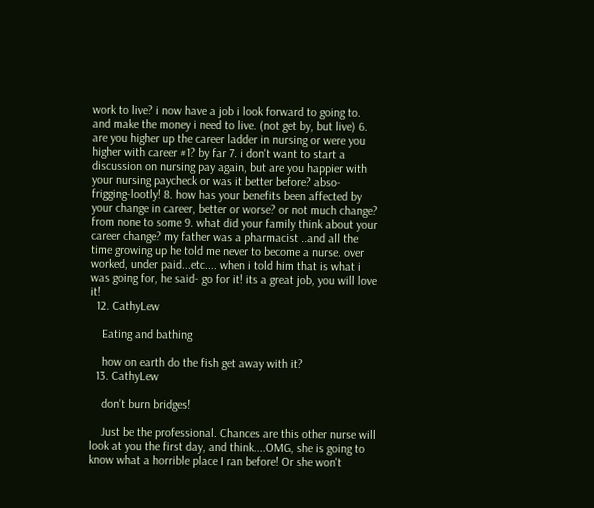work to live? i now have a job i look forward to going to. and make the money i need to live. (not get by, but live) 6. are you higher up the career ladder in nursing or were you higher with career #1? by far 7. i don't want to start a discussion on nursing pay again, but are you happier with your nursing paycheck or was it better before? abso-frigging-lootly! 8. how has your benefits been affected by your change in career, better or worse? or not much change? from none to some 9. what did your family think about your career change? my father was a pharmacist ..and all the time growing up he told me never to become a nurse. over worked, under paid...etc.... when i told him that is what i was going for, he said- go for it! its a great job, you will love it!
  12. CathyLew

    Eating and bathing

    how on earth do the fish get away with it?
  13. CathyLew

    don't burn bridges!

    Just be the professional. Chances are this other nurse will look at you the first day, and think....OMG, she is going to know what a horrible place I ran before! Or she won't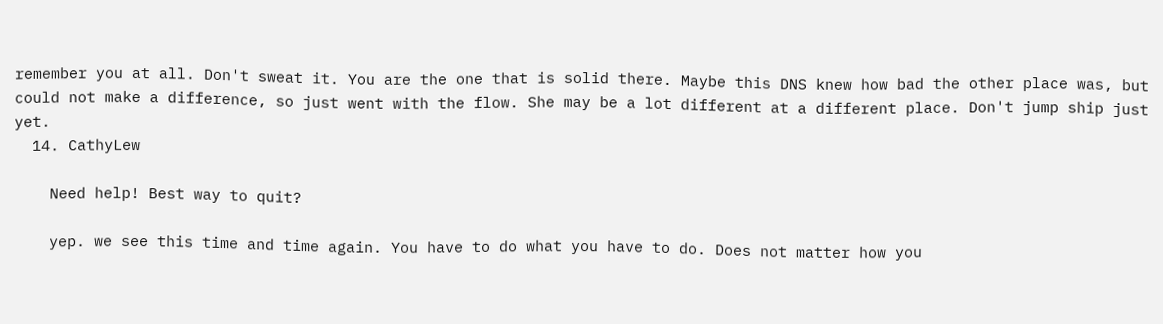remember you at all. Don't sweat it. You are the one that is solid there. Maybe this DNS knew how bad the other place was, but could not make a difference, so just went with the flow. She may be a lot different at a different place. Don't jump ship just yet.
  14. CathyLew

    Need help! Best way to quit?

    yep. we see this time and time again. You have to do what you have to do. Does not matter how you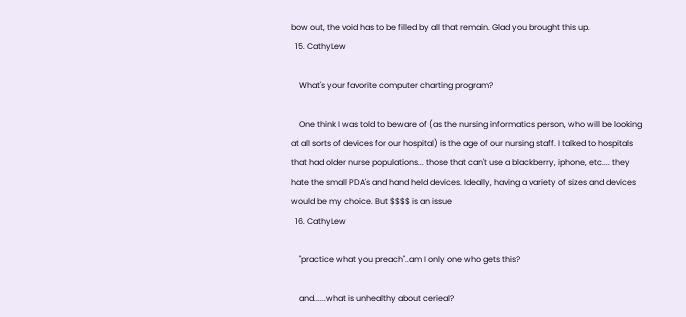bow out, the void has to be filled by all that remain. Glad you brought this up.
  15. CathyLew

    What's your favorite computer charting program?

    One think I was told to beware of (as the nursing informatics person, who will be looking at all sorts of devices for our hospital) is the age of our nursing staff. I talked to hospitals that had older nurse populations... those that can't use a blackberry, iphone, etc.... they hate the small PDA's and hand held devices. Ideally, having a variety of sizes and devices would be my choice. But $$$$ is an issue
  16. CathyLew

    "practice what you preach"..am I only one who gets this?

    and......what is unhealthy about cerieal?